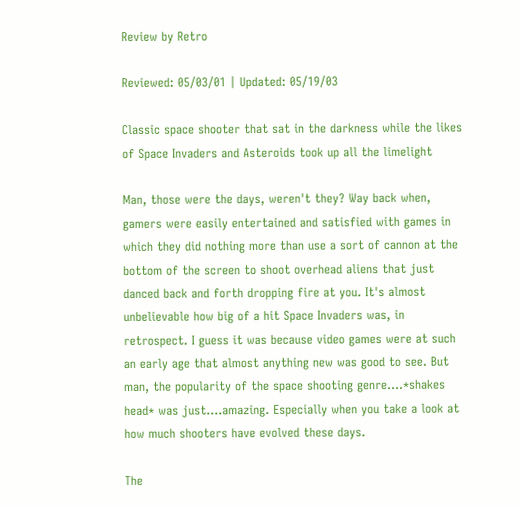Review by Retro

Reviewed: 05/03/01 | Updated: 05/19/03

Classic space shooter that sat in the darkness while the likes of Space Invaders and Asteroids took up all the limelight

Man, those were the days, weren't they? Way back when, gamers were easily entertained and satisfied with games in which they did nothing more than use a sort of cannon at the bottom of the screen to shoot overhead aliens that just danced back and forth dropping fire at you. It's almost unbelievable how big of a hit Space Invaders was, in retrospect. I guess it was because video games were at such an early age that almost anything new was good to see. But man, the popularity of the space shooting genre....*shakes head* was just....amazing. Especially when you take a look at how much shooters have evolved these days.

The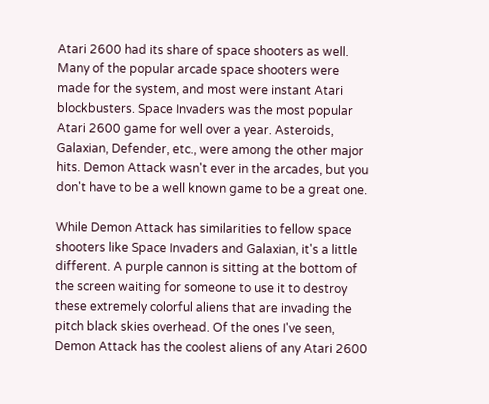Atari 2600 had its share of space shooters as well. Many of the popular arcade space shooters were made for the system, and most were instant Atari blockbusters. Space Invaders was the most popular Atari 2600 game for well over a year. Asteroids, Galaxian, Defender, etc., were among the other major hits. Demon Attack wasn't ever in the arcades, but you don't have to be a well known game to be a great one.

While Demon Attack has similarities to fellow space shooters like Space Invaders and Galaxian, it's a little different. A purple cannon is sitting at the bottom of the screen waiting for someone to use it to destroy these extremely colorful aliens that are invading the pitch black skies overhead. Of the ones I've seen, Demon Attack has the coolest aliens of any Atari 2600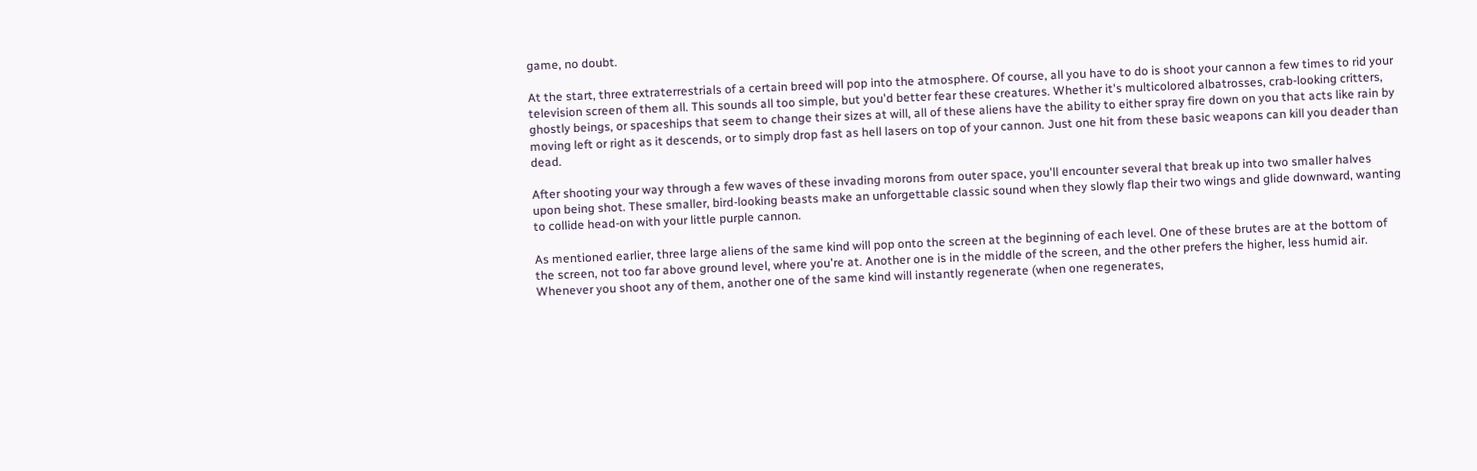game, no doubt.

At the start, three extraterrestrials of a certain breed will pop into the atmosphere. Of course, all you have to do is shoot your cannon a few times to rid your television screen of them all. This sounds all too simple, but you'd better fear these creatures. Whether it's multicolored albatrosses, crab-looking critters, ghostly beings, or spaceships that seem to change their sizes at will, all of these aliens have the ability to either spray fire down on you that acts like rain by moving left or right as it descends, or to simply drop fast as hell lasers on top of your cannon. Just one hit from these basic weapons can kill you deader than dead.

After shooting your way through a few waves of these invading morons from outer space, you'll encounter several that break up into two smaller halves upon being shot. These smaller, bird-looking beasts make an unforgettable classic sound when they slowly flap their two wings and glide downward, wanting to collide head-on with your little purple cannon.

As mentioned earlier, three large aliens of the same kind will pop onto the screen at the beginning of each level. One of these brutes are at the bottom of the screen, not too far above ground level, where you're at. Another one is in the middle of the screen, and the other prefers the higher, less humid air. Whenever you shoot any of them, another one of the same kind will instantly regenerate (when one regenerates,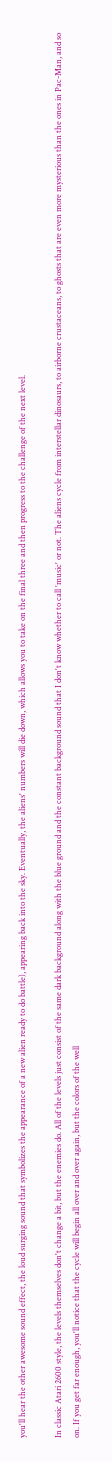you'll hear the other awesome sound effect, the loud surging sound that symbolizes the appearance of a new alien ready to do battle), appearing back into the sky. Eventually, the aliens' numbers will die down, which allows you to take on the final three and then progress to the challenge of the next level.

In classic Atari 2600 style, the levels themselves don't change a bit, but the enemies do. All of the levels just consist of the same dark background along with the blue ground and the constant background sound that I don't know whether to call 'music' or not. The aliens cycle from interstellar dinosaurs, to airborne crustaceans, to ghosts that are even more mysterious than the ones in Pac-Man, and so on. If you get far enough, you'll notice that the cycle will begin all over and over again, but the colors of the well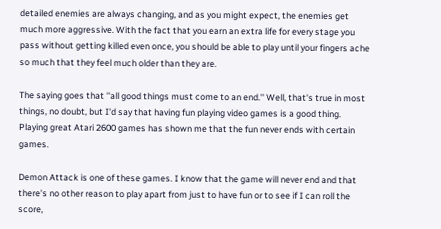detailed enemies are always changing, and as you might expect, the enemies get much more aggressive. With the fact that you earn an extra life for every stage you pass without getting killed even once, you should be able to play until your fingers ache so much that they feel much older than they are.

The saying goes that ''all good things must come to an end.'' Well, that's true in most things, no doubt, but I'd say that having fun playing video games is a good thing. Playing great Atari 2600 games has shown me that the fun never ends with certain games.

Demon Attack is one of these games. I know that the game will never end and that there's no other reason to play apart from just to have fun or to see if I can roll the score,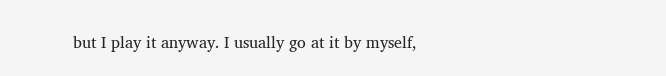but I play it anyway. I usually go at it by myself,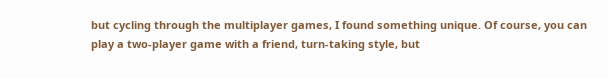but cycling through the multiplayer games, I found something unique. Of course, you can play a two-player game with a friend, turn-taking style, but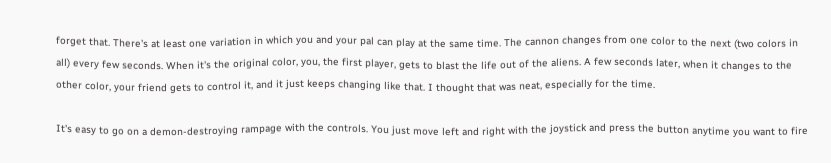forget that. There's at least one variation in which you and your pal can play at the same time. The cannon changes from one color to the next (two colors in all) every few seconds. When it's the original color, you, the first player, gets to blast the life out of the aliens. A few seconds later, when it changes to the other color, your friend gets to control it, and it just keeps changing like that. I thought that was neat, especially for the time.

It's easy to go on a demon-destroying rampage with the controls. You just move left and right with the joystick and press the button anytime you want to fire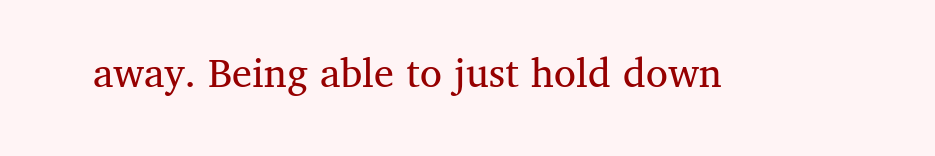away. Being able to just hold down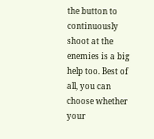the button to continuously shoot at the enemies is a big help too. Best of all, you can choose whether your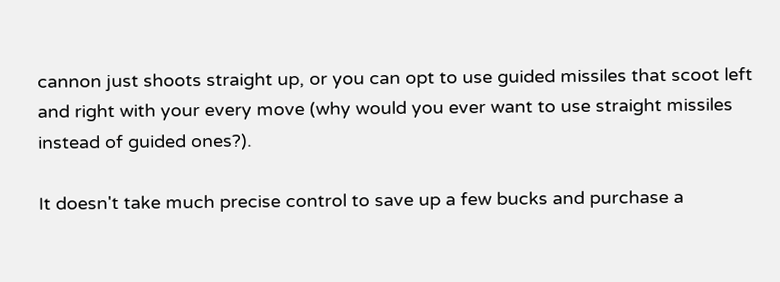cannon just shoots straight up, or you can opt to use guided missiles that scoot left and right with your every move (why would you ever want to use straight missiles instead of guided ones?).

It doesn't take much precise control to save up a few bucks and purchase a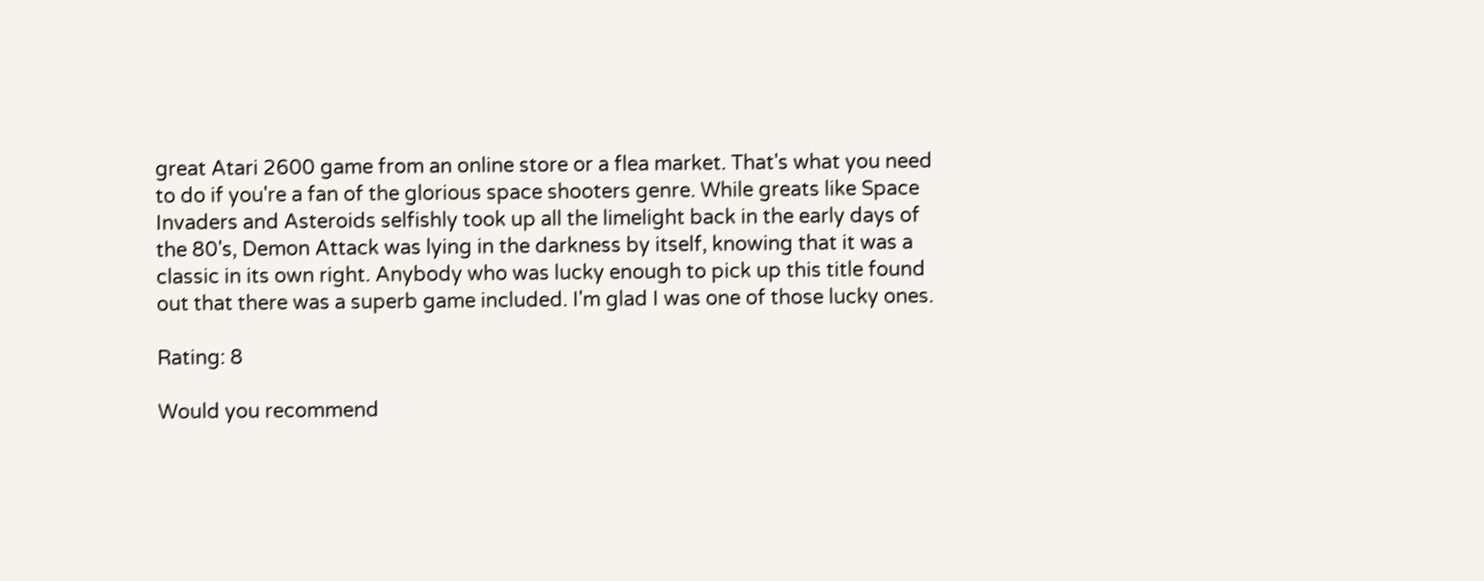great Atari 2600 game from an online store or a flea market. That's what you need to do if you're a fan of the glorious space shooters genre. While greats like Space Invaders and Asteroids selfishly took up all the limelight back in the early days of the 80's, Demon Attack was lying in the darkness by itself, knowing that it was a classic in its own right. Anybody who was lucky enough to pick up this title found out that there was a superb game included. I'm glad I was one of those lucky ones.

Rating: 8

Would you recommend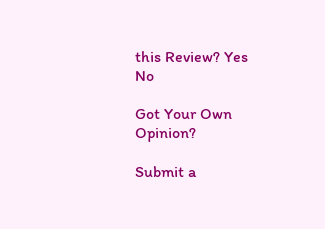this Review? Yes No

Got Your Own Opinion?

Submit a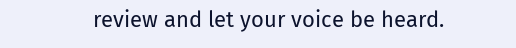review and let your voice be heard.